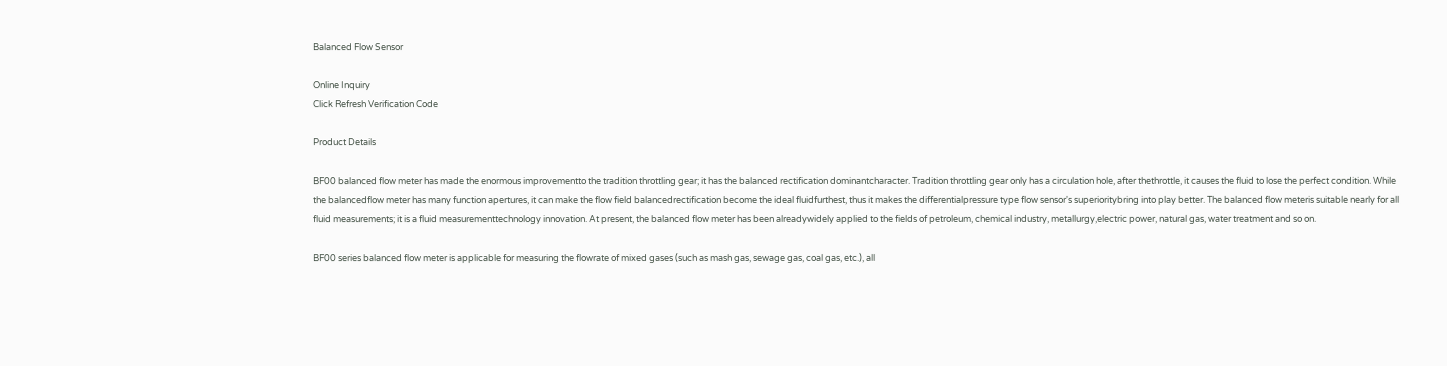Balanced Flow Sensor

Online Inquiry
Click Refresh Verification Code

Product Details

BF00 balanced flow meter has made the enormous improvementto the tradition throttling gear; it has the balanced rectification dominantcharacter. Tradition throttling gear only has a circulation hole, after thethrottle, it causes the fluid to lose the perfect condition. While the balancedflow meter has many function apertures, it can make the flow field balancedrectification become the ideal fluidfurthest, thus it makes the differentialpressure type flow sensor's superioritybring into play better. The balanced flow meteris suitable nearly for all fluid measurements; it is a fluid measurementtechnology innovation. At present, the balanced flow meter has been alreadywidely applied to the fields of petroleum, chemical industry, metallurgy,electric power, natural gas, water treatment and so on.

BF00 series balanced flow meter is applicable for measuring the flowrate of mixed gases (such as mash gas, sewage gas, coal gas, etc.), all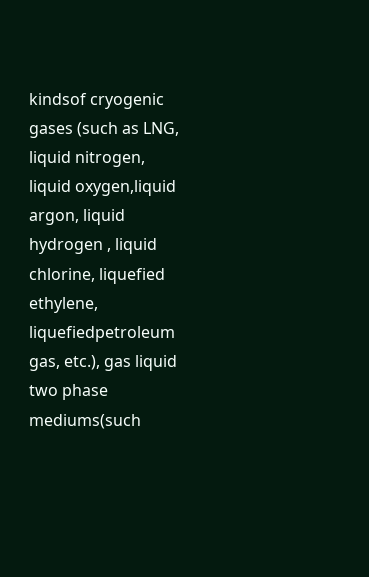kindsof cryogenic gases (such as LNG, liquid nitrogen, liquid oxygen,liquid argon, liquid hydrogen , liquid chlorine, liquefied ethylene, liquefiedpetroleum gas, etc.), gas liquid two phase mediums(such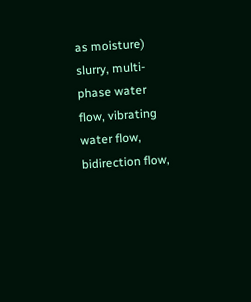as moisture) slurry, multi-phase water flow, vibrating water flow, bidirection flow,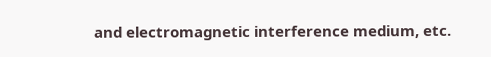and electromagnetic interference medium, etc.